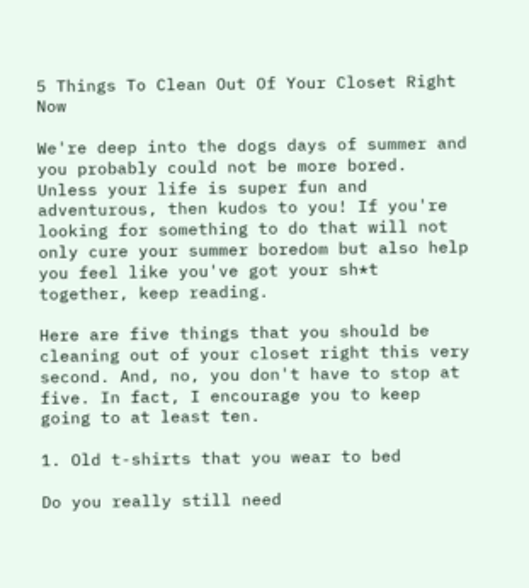5 Things To Clean Out Of Your Closet Right Now

We're deep into the dogs days of summer and you probably could not be more bored. Unless your life is super fun and adventurous, then kudos to you! If you're looking for something to do that will not only cure your summer boredom but also help you feel like you've got your sh*t together, keep reading.

Here are five things that you should be cleaning out of your closet right this very second. And, no, you don't have to stop at five. In fact, I encourage you to keep going to at least ten.

1. Old t-shirts that you wear to bed

Do you really still need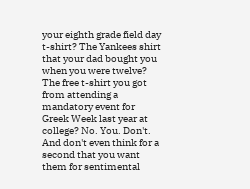your eighth grade field day t-shirt? The Yankees shirt that your dad bought you when you were twelve? The free t-shirt you got from attending a mandatory event for Greek Week last year at college? No. You. Don't. And don't even think for a second that you want them for sentimental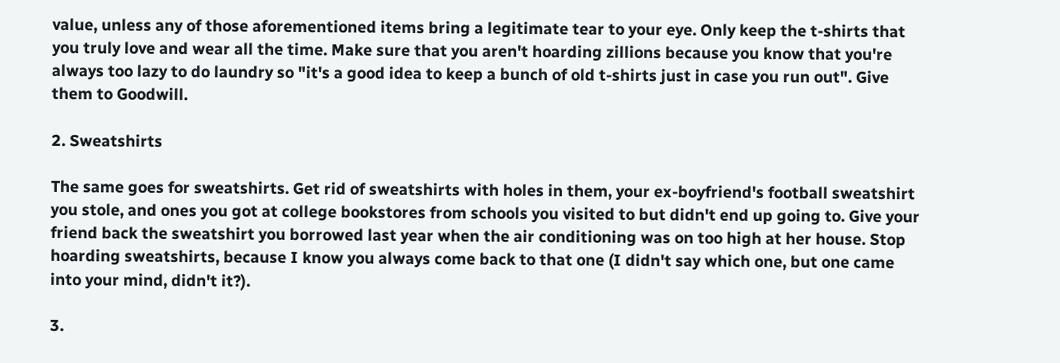value, unless any of those aforementioned items bring a legitimate tear to your eye. Only keep the t-shirts that you truly love and wear all the time. Make sure that you aren't hoarding zillions because you know that you're always too lazy to do laundry so "it's a good idea to keep a bunch of old t-shirts just in case you run out". Give them to Goodwill.

2. Sweatshirts

The same goes for sweatshirts. Get rid of sweatshirts with holes in them, your ex-boyfriend's football sweatshirt you stole, and ones you got at college bookstores from schools you visited to but didn't end up going to. Give your friend back the sweatshirt you borrowed last year when the air conditioning was on too high at her house. Stop hoarding sweatshirts, because I know you always come back to that one (I didn't say which one, but one came into your mind, didn't it?).

3.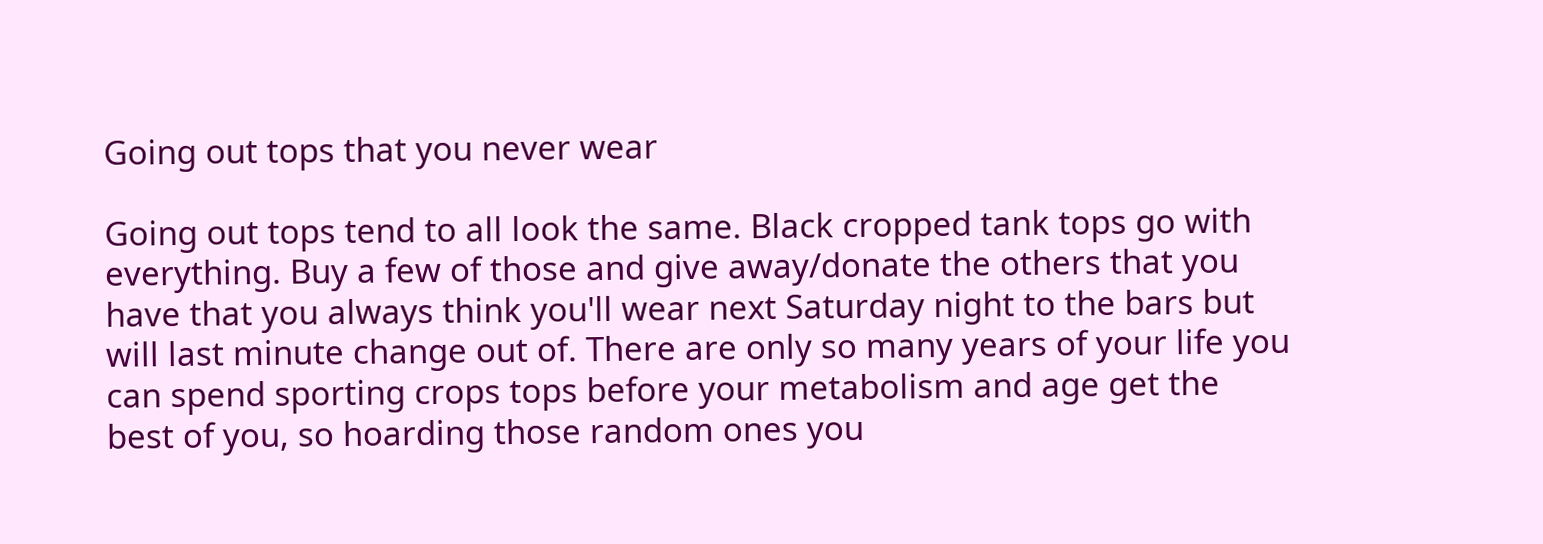Going out tops that you never wear

Going out tops tend to all look the same. Black cropped tank tops go with everything. Buy a few of those and give away/donate the others that you have that you always think you'll wear next Saturday night to the bars but will last minute change out of. There are only so many years of your life you can spend sporting crops tops before your metabolism and age get the best of you, so hoarding those random ones you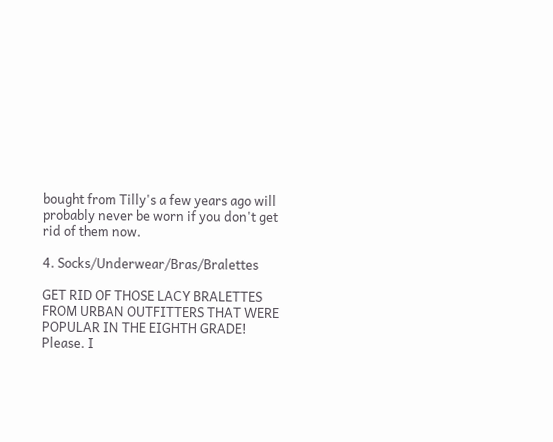bought from Tilly's a few years ago will probably never be worn if you don't get rid of them now.

4. Socks/Underwear/Bras/Bralettes

GET RID OF THOSE LACY BRALETTES FROM URBAN OUTFITTERS THAT WERE POPULAR IN THE EIGHTH GRADE! Please. I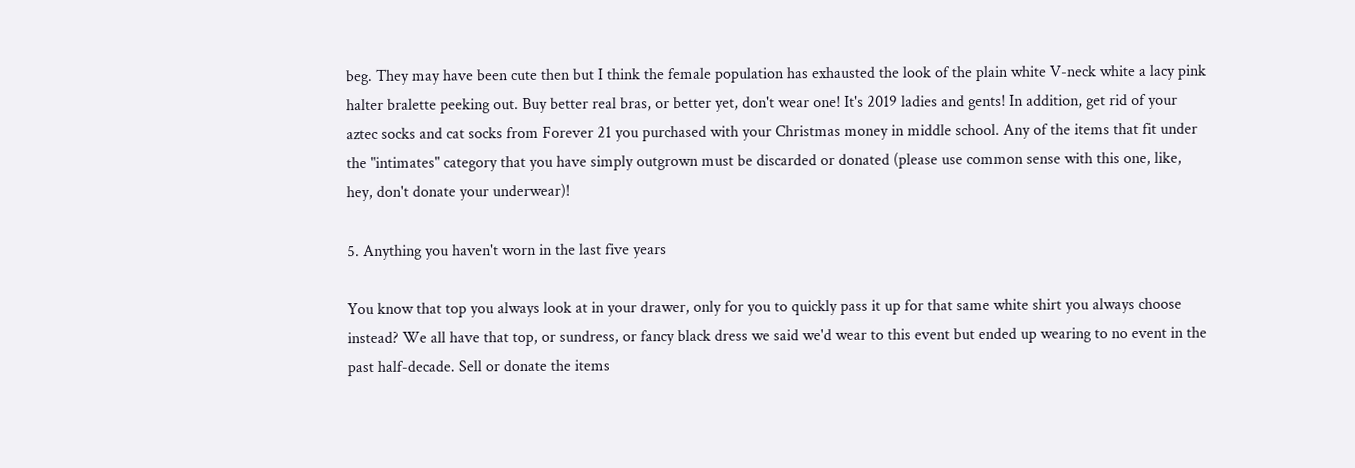beg. They may have been cute then but I think the female population has exhausted the look of the plain white V-neck white a lacy pink halter bralette peeking out. Buy better real bras, or better yet, don't wear one! It's 2019 ladies and gents! In addition, get rid of your aztec socks and cat socks from Forever 21 you purchased with your Christmas money in middle school. Any of the items that fit under the "intimates" category that you have simply outgrown must be discarded or donated (please use common sense with this one, like, hey, don't donate your underwear)!

5. Anything you haven't worn in the last five years

You know that top you always look at in your drawer, only for you to quickly pass it up for that same white shirt you always choose instead? We all have that top, or sundress, or fancy black dress we said we'd wear to this event but ended up wearing to no event in the past half-decade. Sell or donate the items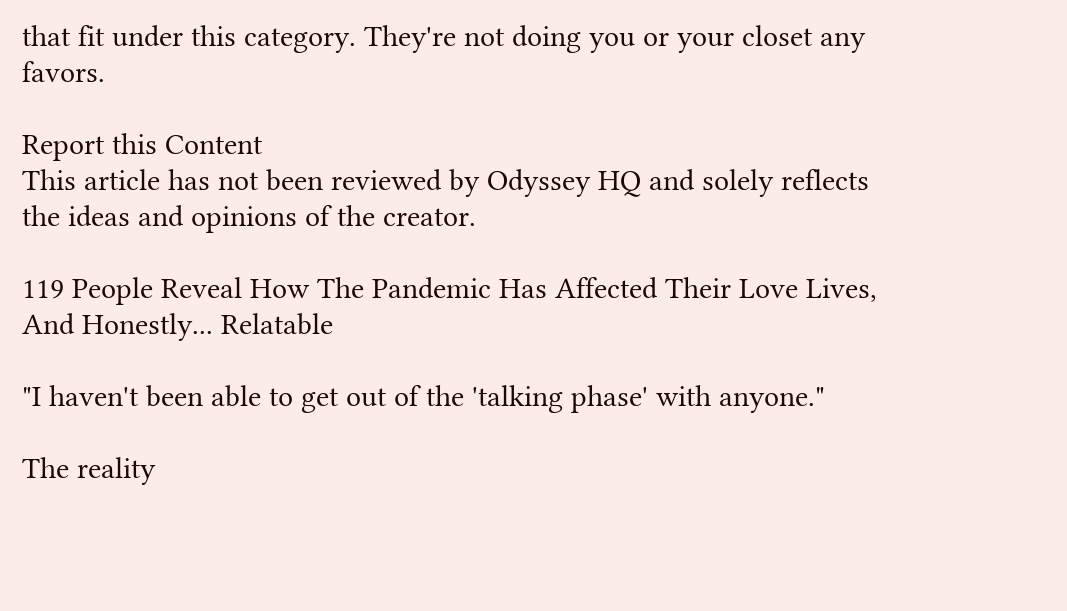that fit under this category. They're not doing you or your closet any favors.

Report this Content
This article has not been reviewed by Odyssey HQ and solely reflects the ideas and opinions of the creator.

119 People Reveal How The Pandemic Has Affected Their Love Lives, And Honestly... Relatable

"I haven't been able to get out of the 'talking phase' with anyone."

The reality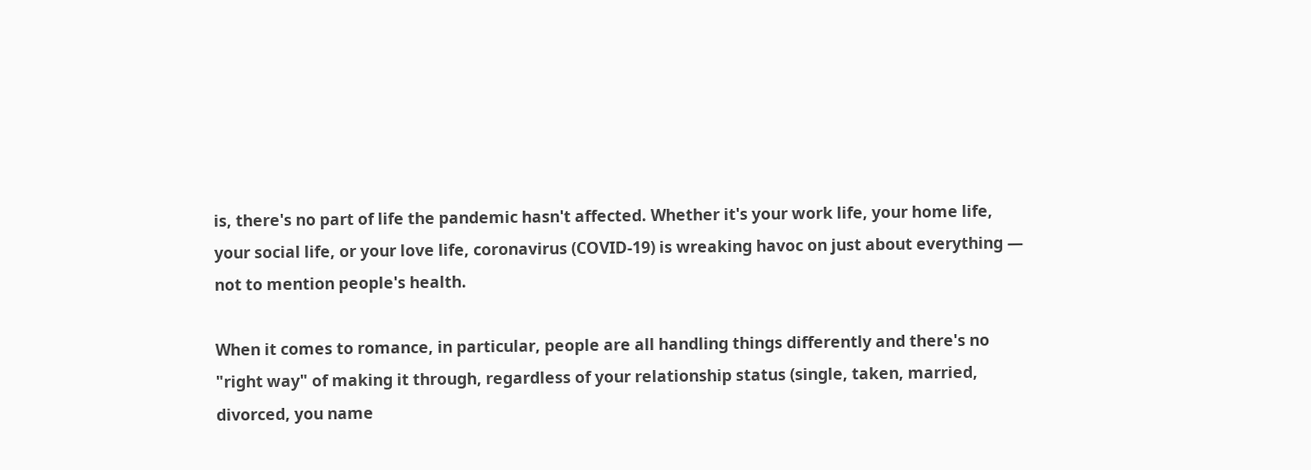is, there's no part of life the pandemic hasn't affected. Whether it's your work life, your home life, your social life, or your love life, coronavirus (COVID-19) is wreaking havoc on just about everything — not to mention people's health.

When it comes to romance, in particular, people are all handling things differently and there's no "right way" of making it through, regardless of your relationship status (single, taken, married, divorced, you name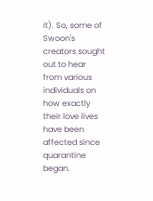it). So, some of Swoon's creators sought out to hear from various individuals on how exactly their love lives have been affected since quarantine began.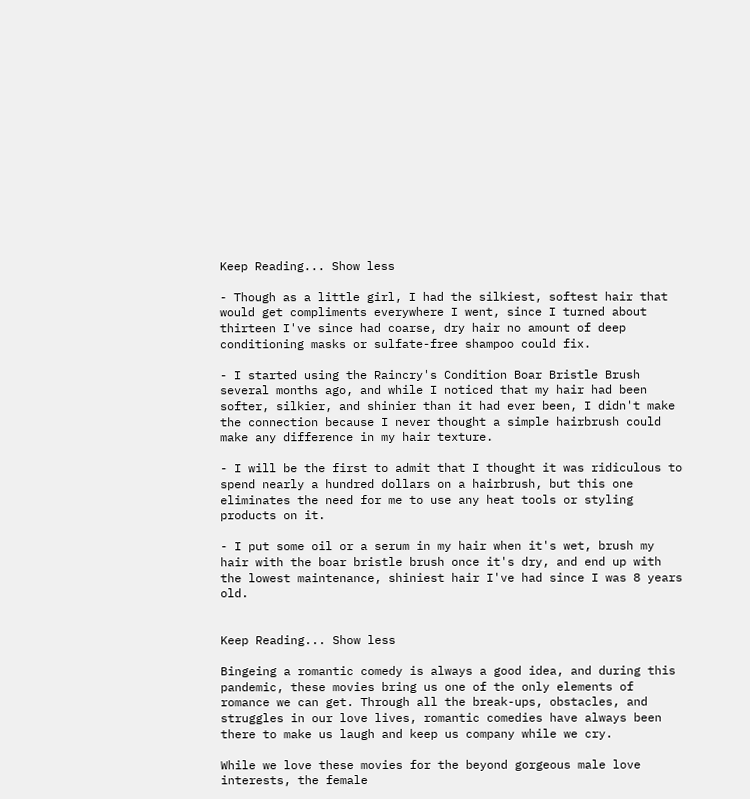Keep Reading... Show less

- Though as a little girl, I had the silkiest, softest hair that would get compliments everywhere I went, since I turned about thirteen I've since had coarse, dry hair no amount of deep conditioning masks or sulfate-free shampoo could fix.

- I started using the Raincry's Condition Boar Bristle Brush several months ago, and while I noticed that my hair had been softer, silkier, and shinier than it had ever been, I didn't make the connection because I never thought a simple hairbrush could make any difference in my hair texture.

- I will be the first to admit that I thought it was ridiculous to spend nearly a hundred dollars on a hairbrush, but this one eliminates the need for me to use any heat tools or styling products on it.

- I put some oil or a serum in my hair when it's wet, brush my hair with the boar bristle brush once it's dry, and end up with the lowest maintenance, shiniest hair I've had since I was 8 years old.


Keep Reading... Show less

Bingeing a romantic comedy is always a good idea, and during this pandemic, these movies bring us one of the only elements of romance we can get. Through all the break-ups, obstacles, and struggles in our love lives, romantic comedies have always been there to make us laugh and keep us company while we cry.

While we love these movies for the beyond gorgeous male love interests, the female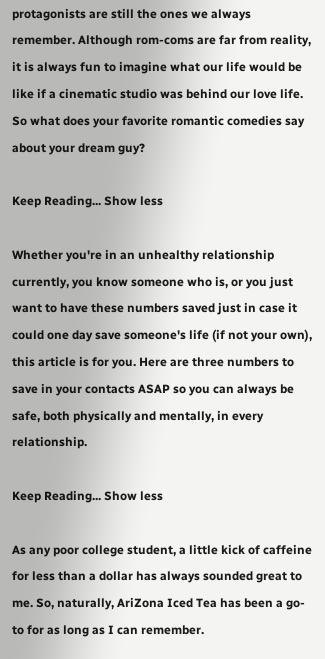protagonists are still the ones we always remember. Although rom-coms are far from reality, it is always fun to imagine what our life would be like if a cinematic studio was behind our love life. So what does your favorite romantic comedies say about your dream guy?

Keep Reading... Show less

Whether you're in an unhealthy relationship currently, you know someone who is, or you just want to have these numbers saved just in case it could one day save someone's life (if not your own), this article is for you. Here are three numbers to save in your contacts ASAP so you can always be safe, both physically and mentally, in every relationship.

Keep Reading... Show less

As any poor college student, a little kick of caffeine for less than a dollar has always sounded great to me. So, naturally, AriZona Iced Tea has been a go-to for as long as I can remember.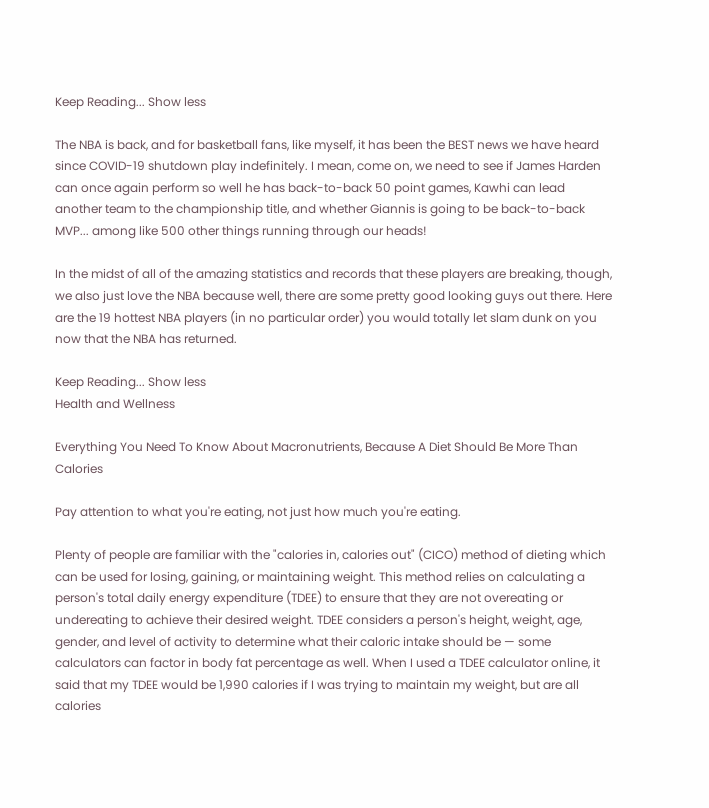Keep Reading... Show less

The NBA is back, and for basketball fans, like myself, it has been the BEST news we have heard since COVID-19 shutdown play indefinitely. I mean, come on, we need to see if James Harden can once again perform so well he has back-to-back 50 point games, Kawhi can lead another team to the championship title, and whether Giannis is going to be back-to-back MVP... among like 500 other things running through our heads!

In the midst of all of the amazing statistics and records that these players are breaking, though, we also just love the NBA because well, there are some pretty good looking guys out there. Here are the 19 hottest NBA players (in no particular order) you would totally let slam dunk on you now that the NBA has returned.

Keep Reading... Show less
Health and Wellness

Everything You Need To Know About Macronutrients, Because A Diet Should Be More Than Calories

Pay attention to what you're eating, not just how much you're eating.

Plenty of people are familiar with the "calories in, calories out" (CICO) method of dieting which can be used for losing, gaining, or maintaining weight. This method relies on calculating a person's total daily energy expenditure (TDEE) to ensure that they are not overeating or undereating to achieve their desired weight. TDEE considers a person's height, weight, age, gender, and level of activity to determine what their caloric intake should be — some calculators can factor in body fat percentage as well. When I used a TDEE calculator online, it said that my TDEE would be 1,990 calories if I was trying to maintain my weight, but are all calories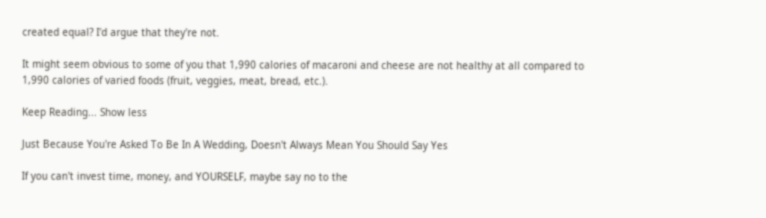created equal? I'd argue that they're not.

It might seem obvious to some of you that 1,990 calories of macaroni and cheese are not healthy at all compared to 1,990 calories of varied foods (fruit, veggies, meat, bread, etc.).

Keep Reading... Show less

Just Because You're Asked To Be In A Wedding, Doesn't Always Mean You Should Say Yes

If you can't invest time, money, and YOURSELF, maybe say no to the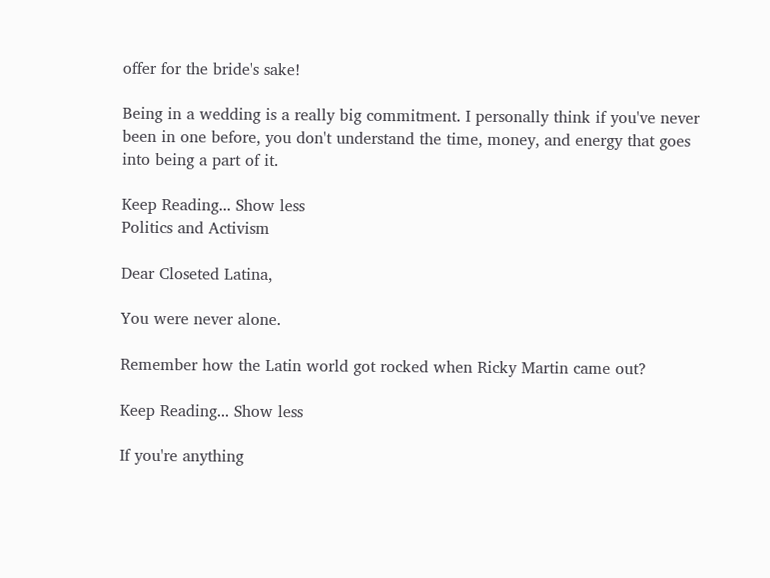offer for the bride's sake!

Being in a wedding is a really big commitment. I personally think if you've never been in one before, you don't understand the time, money, and energy that goes into being a part of it.

Keep Reading... Show less
Politics and Activism

Dear Closeted Latina,

You were never alone.

Remember how the Latin world got rocked when Ricky Martin came out?

Keep Reading... Show less

If you're anything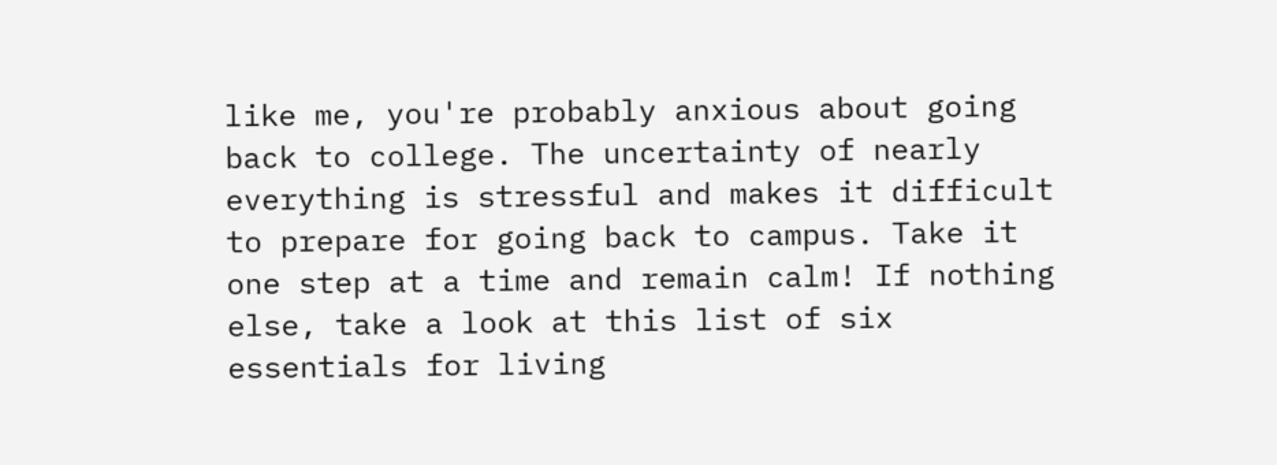like me, you're probably anxious about going back to college. The uncertainty of nearly everything is stressful and makes it difficult to prepare for going back to campus. Take it one step at a time and remain calm! If nothing else, take a look at this list of six essentials for living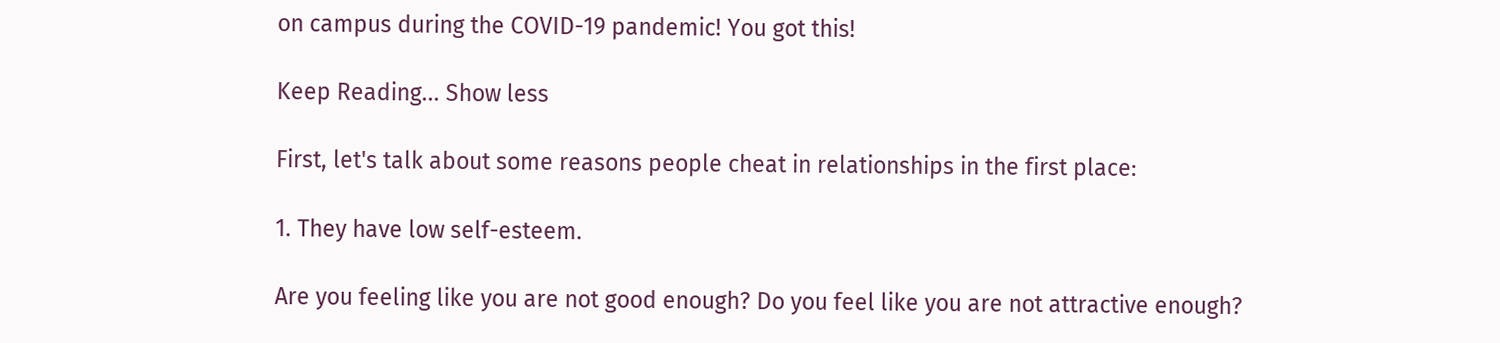on campus during the COVID-19 pandemic! You got this!

Keep Reading... Show less

First, let's talk about some reasons people cheat in relationships in the first place:

1. They have low self-esteem.

Are you feeling like you are not good enough? Do you feel like you are not attractive enough?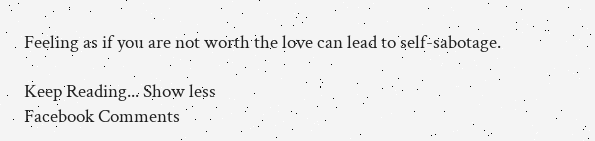Feeling as if you are not worth the love can lead to self-sabotage.

Keep Reading... Show less
Facebook Comments